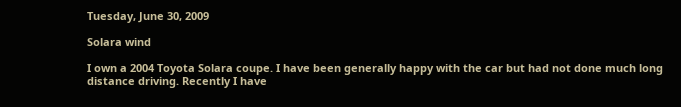Tuesday, June 30, 2009

Solara wind

I own a 2004 Toyota Solara coupe. I have been generally happy with the car but had not done much long distance driving. Recently I have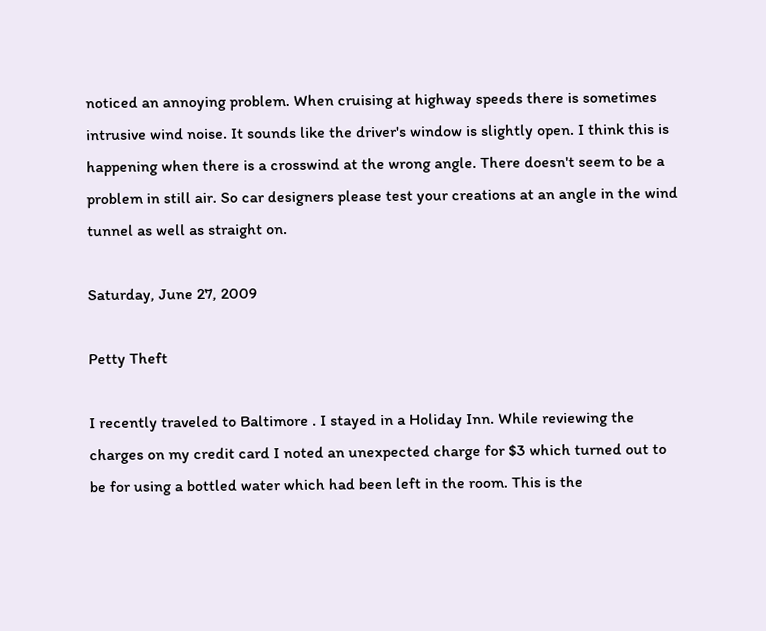noticed an annoying problem. When cruising at highway speeds there is sometimes intrusive wind noise. It sounds like the driver's window is slightly open. I think this is happening when there is a crosswind at the wrong angle. There doesn't seem to be a problem in still air. So car designers please test your creations at an angle in the wind tunnel as well as straight on.

Saturday, June 27, 2009

Petty Theft

I recently traveled to Baltimore . I stayed in a Holiday Inn. While reviewing the charges on my credit card I noted an unexpected charge for $3 which turned out to be for using a bottled water which had been left in the room. This is the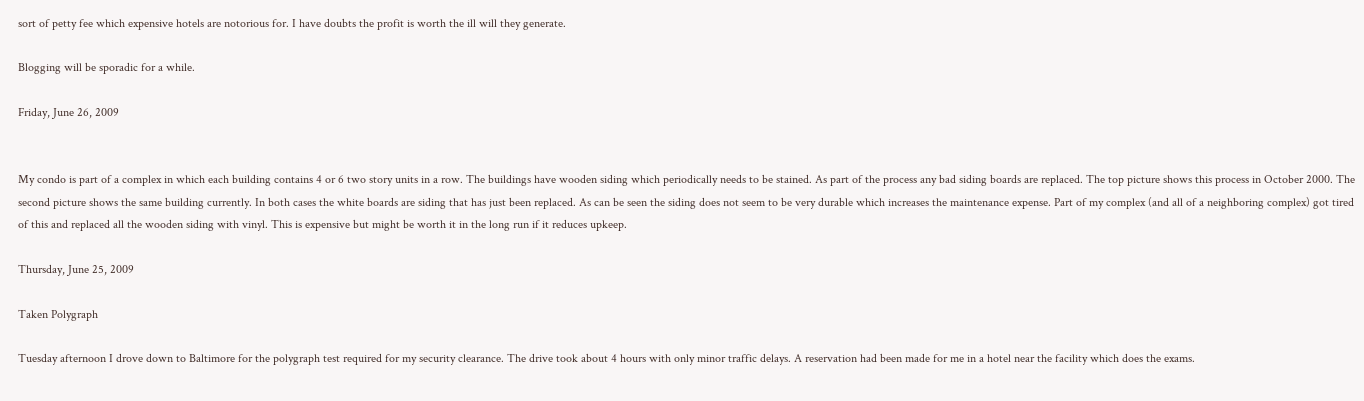sort of petty fee which expensive hotels are notorious for. I have doubts the profit is worth the ill will they generate.

Blogging will be sporadic for a while.

Friday, June 26, 2009


My condo is part of a complex in which each building contains 4 or 6 two story units in a row. The buildings have wooden siding which periodically needs to be stained. As part of the process any bad siding boards are replaced. The top picture shows this process in October 2000. The second picture shows the same building currently. In both cases the white boards are siding that has just been replaced. As can be seen the siding does not seem to be very durable which increases the maintenance expense. Part of my complex (and all of a neighboring complex) got tired of this and replaced all the wooden siding with vinyl. This is expensive but might be worth it in the long run if it reduces upkeep.

Thursday, June 25, 2009

Taken Polygraph

Tuesday afternoon I drove down to Baltimore for the polygraph test required for my security clearance. The drive took about 4 hours with only minor traffic delays. A reservation had been made for me in a hotel near the facility which does the exams.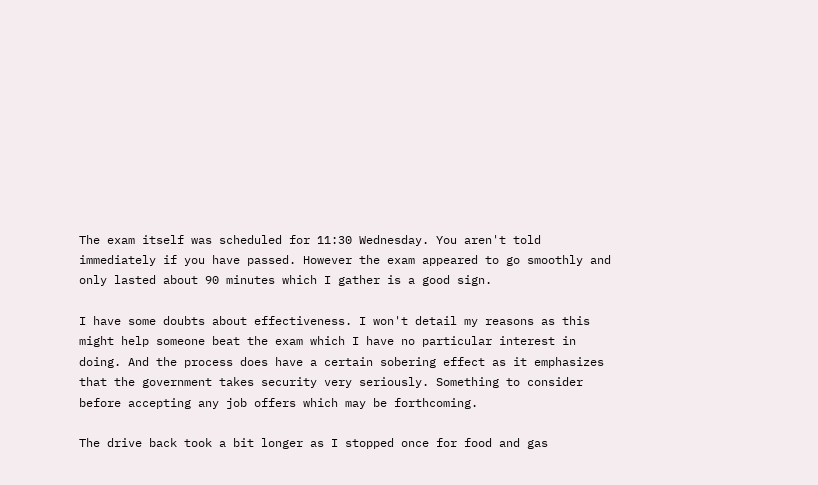The exam itself was scheduled for 11:30 Wednesday. You aren't told immediately if you have passed. However the exam appeared to go smoothly and only lasted about 90 minutes which I gather is a good sign.

I have some doubts about effectiveness. I won't detail my reasons as this might help someone beat the exam which I have no particular interest in doing. And the process does have a certain sobering effect as it emphasizes that the government takes security very seriously. Something to consider before accepting any job offers which may be forthcoming.

The drive back took a bit longer as I stopped once for food and gas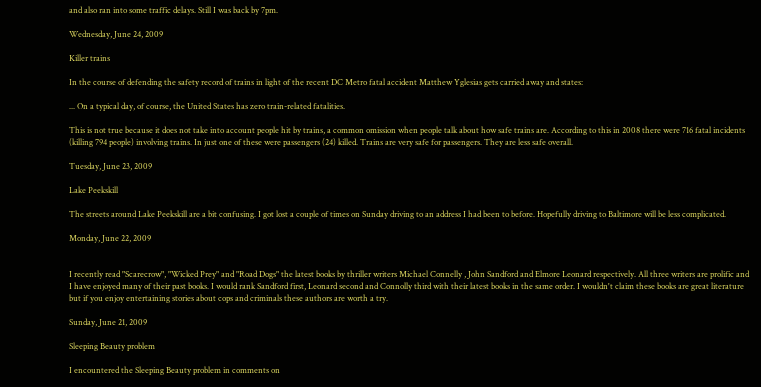and also ran into some traffic delays. Still I was back by 7pm.

Wednesday, June 24, 2009

Killer trains

In the course of defending the safety record of trains in light of the recent DC Metro fatal accident Matthew Yglesias gets carried away and states:

... On a typical day, of course, the United States has zero train-related fatalities.

This is not true because it does not take into account people hit by trains, a common omission when people talk about how safe trains are. According to this in 2008 there were 716 fatal incidents (killing 794 people) involving trains. In just one of these were passengers (24) killed. Trains are very safe for passengers. They are less safe overall.

Tuesday, June 23, 2009

Lake Peekskill

The streets around Lake Peekskill are a bit confusing. I got lost a couple of times on Sunday driving to an address I had been to before. Hopefully driving to Baltimore will be less complicated.

Monday, June 22, 2009


I recently read "Scarecrow", "Wicked Prey" and "Road Dogs" the latest books by thriller writers Michael Connelly , John Sandford and Elmore Leonard respectively. All three writers are prolific and I have enjoyed many of their past books. I would rank Sandford first, Leonard second and Connolly third with their latest books in the same order. I wouldn't claim these books are great literature but if you enjoy entertaining stories about cops and criminals these authors are worth a try.

Sunday, June 21, 2009

Sleeping Beauty problem

I encountered the Sleeping Beauty problem in comments on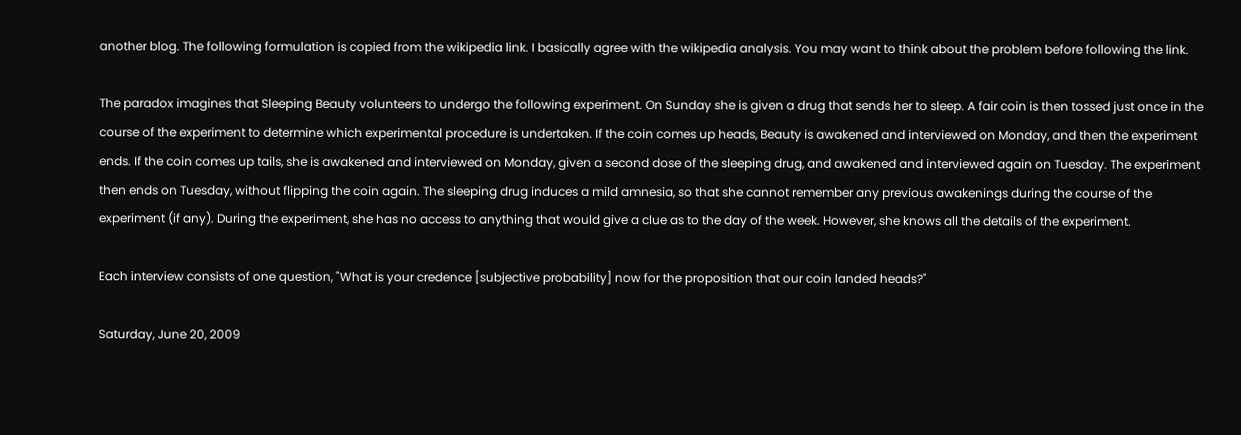another blog. The following formulation is copied from the wikipedia link. I basically agree with the wikipedia analysis. You may want to think about the problem before following the link.

The paradox imagines that Sleeping Beauty volunteers to undergo the following experiment. On Sunday she is given a drug that sends her to sleep. A fair coin is then tossed just once in the course of the experiment to determine which experimental procedure is undertaken. If the coin comes up heads, Beauty is awakened and interviewed on Monday, and then the experiment ends. If the coin comes up tails, she is awakened and interviewed on Monday, given a second dose of the sleeping drug, and awakened and interviewed again on Tuesday. The experiment then ends on Tuesday, without flipping the coin again. The sleeping drug induces a mild amnesia, so that she cannot remember any previous awakenings during the course of the experiment (if any). During the experiment, she has no access to anything that would give a clue as to the day of the week. However, she knows all the details of the experiment.

Each interview consists of one question, "What is your credence [subjective probability] now for the proposition that our coin landed heads?"

Saturday, June 20, 2009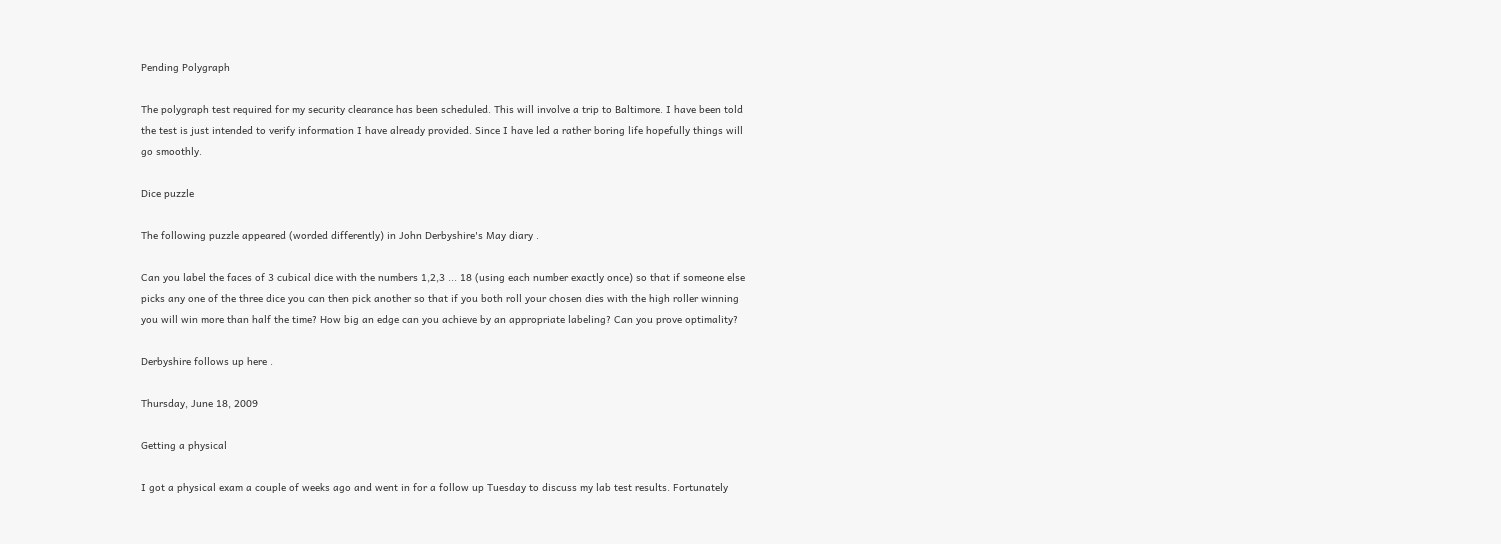Pending Polygraph

The polygraph test required for my security clearance has been scheduled. This will involve a trip to Baltimore. I have been told the test is just intended to verify information I have already provided. Since I have led a rather boring life hopefully things will go smoothly.

Dice puzzle

The following puzzle appeared (worded differently) in John Derbyshire's May diary .

Can you label the faces of 3 cubical dice with the numbers 1,2,3 ... 18 (using each number exactly once) so that if someone else picks any one of the three dice you can then pick another so that if you both roll your chosen dies with the high roller winning you will win more than half the time? How big an edge can you achieve by an appropriate labeling? Can you prove optimality?

Derbyshire follows up here .

Thursday, June 18, 2009

Getting a physical

I got a physical exam a couple of weeks ago and went in for a follow up Tuesday to discuss my lab test results. Fortunately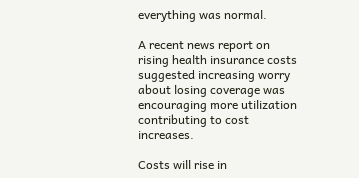everything was normal.

A recent news report on rising health insurance costs suggested increasing worry about losing coverage was encouraging more utilization contributing to cost increases.

Costs will rise in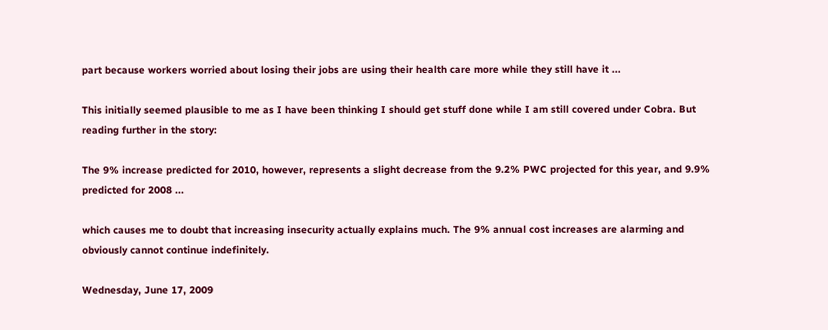part because workers worried about losing their jobs are using their health care more while they still have it ...

This initially seemed plausible to me as I have been thinking I should get stuff done while I am still covered under Cobra. But reading further in the story:

The 9% increase predicted for 2010, however, represents a slight decrease from the 9.2% PWC projected for this year, and 9.9% predicted for 2008 ...

which causes me to doubt that increasing insecurity actually explains much. The 9% annual cost increases are alarming and obviously cannot continue indefinitely.

Wednesday, June 17, 2009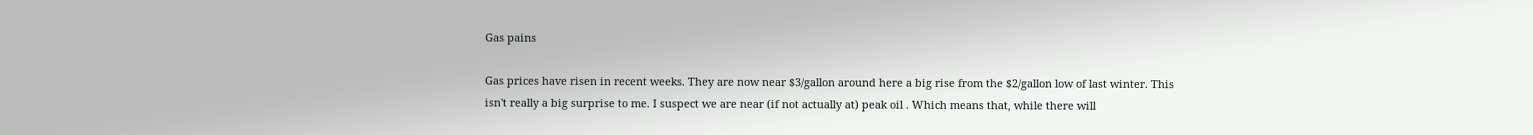Gas pains

Gas prices have risen in recent weeks. They are now near $3/gallon around here a big rise from the $2/gallon low of last winter. This isn't really a big surprise to me. I suspect we are near (if not actually at) peak oil . Which means that, while there will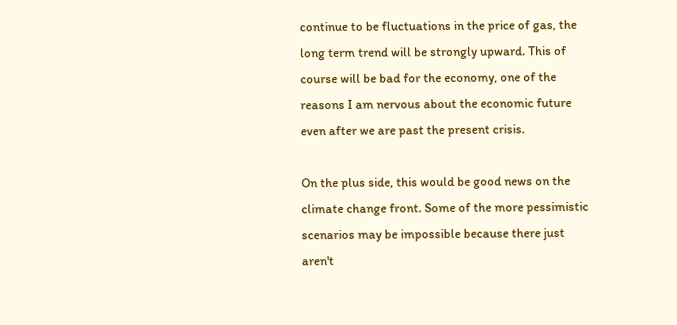continue to be fluctuations in the price of gas, the long term trend will be strongly upward. This of course will be bad for the economy, one of the reasons I am nervous about the economic future even after we are past the present crisis.

On the plus side, this would be good news on the climate change front. Some of the more pessimistic scenarios may be impossible because there just aren't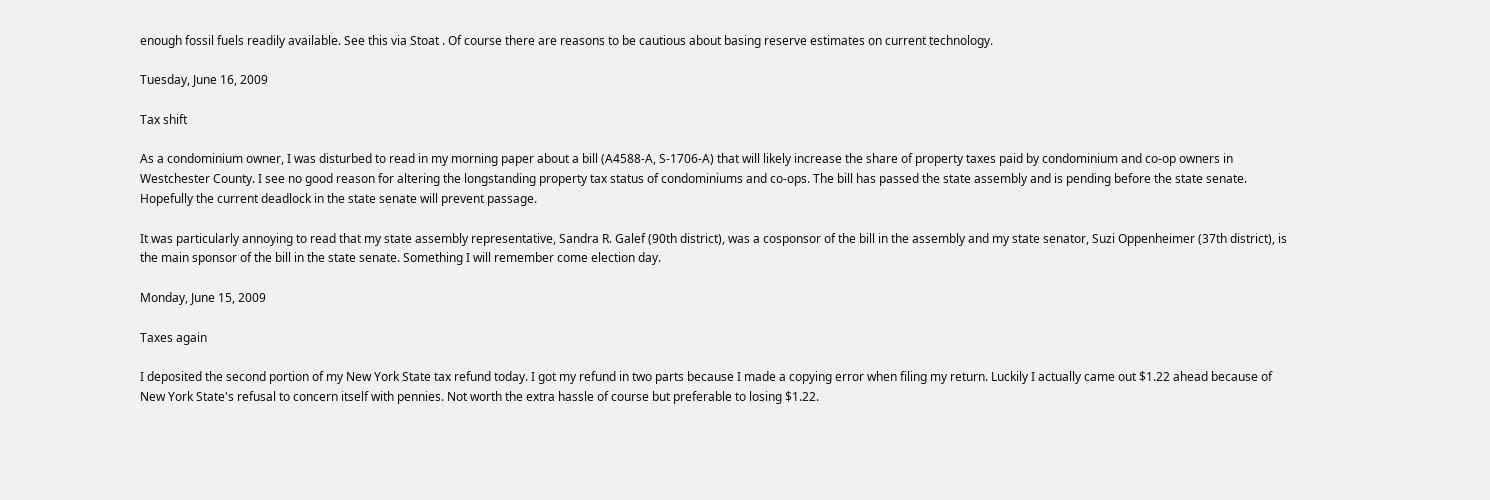enough fossil fuels readily available. See this via Stoat . Of course there are reasons to be cautious about basing reserve estimates on current technology.

Tuesday, June 16, 2009

Tax shift

As a condominium owner, I was disturbed to read in my morning paper about a bill (A4588-A, S-1706-A) that will likely increase the share of property taxes paid by condominium and co-op owners in Westchester County. I see no good reason for altering the longstanding property tax status of condominiums and co-ops. The bill has passed the state assembly and is pending before the state senate. Hopefully the current deadlock in the state senate will prevent passage.

It was particularly annoying to read that my state assembly representative, Sandra R. Galef (90th district), was a cosponsor of the bill in the assembly and my state senator, Suzi Oppenheimer (37th district), is the main sponsor of the bill in the state senate. Something I will remember come election day.

Monday, June 15, 2009

Taxes again

I deposited the second portion of my New York State tax refund today. I got my refund in two parts because I made a copying error when filing my return. Luckily I actually came out $1.22 ahead because of New York State's refusal to concern itself with pennies. Not worth the extra hassle of course but preferable to losing $1.22.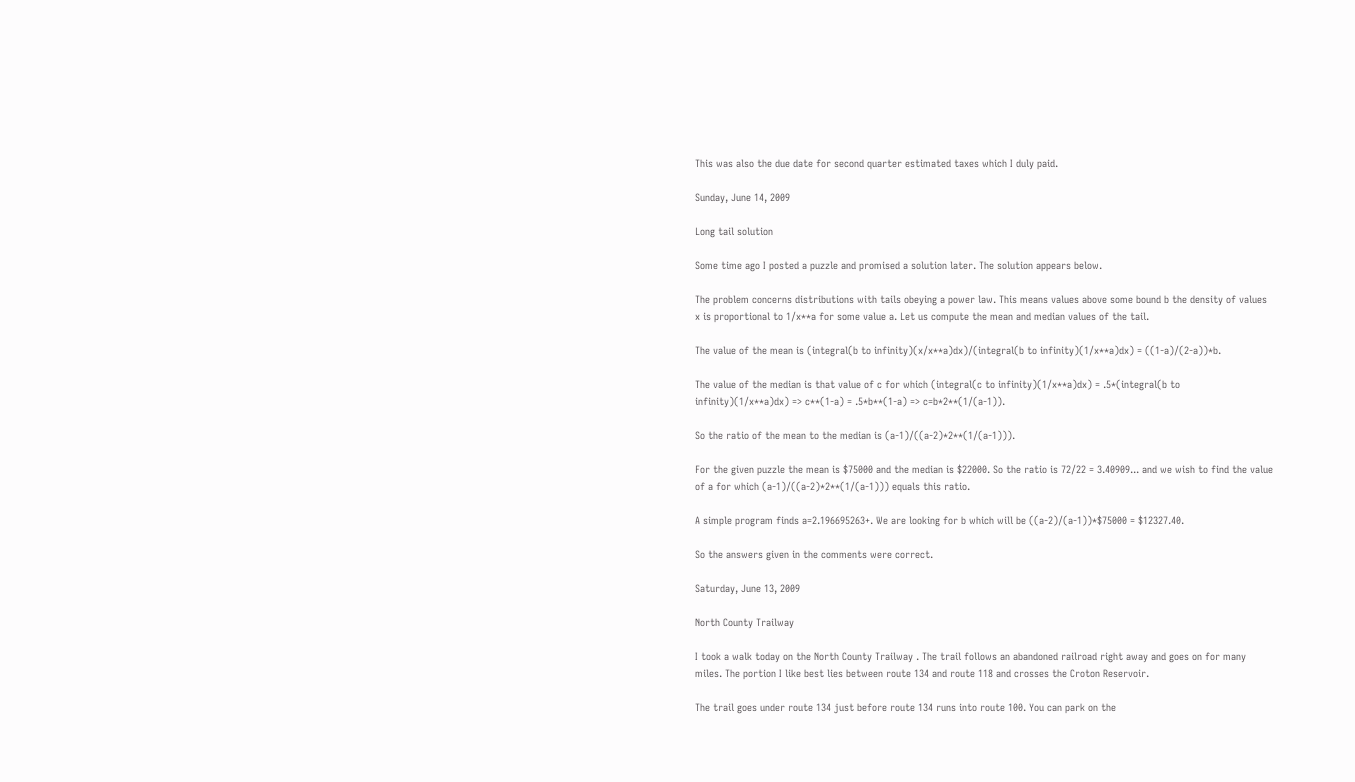This was also the due date for second quarter estimated taxes which I duly paid.

Sunday, June 14, 2009

Long tail solution

Some time ago I posted a puzzle and promised a solution later. The solution appears below.

The problem concerns distributions with tails obeying a power law. This means values above some bound b the density of values x is proportional to 1/x**a for some value a. Let us compute the mean and median values of the tail.

The value of the mean is (integral(b to infinity)(x/x**a)dx)/(integral(b to infinity)(1/x**a)dx) = ((1-a)/(2-a))*b.

The value of the median is that value of c for which (integral(c to infinity)(1/x**a)dx) = .5*(integral(b to infinity)(1/x**a)dx) => c**(1-a) = .5*b**(1-a) => c=b*2**(1/(a-1)).

So the ratio of the mean to the median is (a-1)/((a-2)*2**(1/(a-1))).

For the given puzzle the mean is $75000 and the median is $22000. So the ratio is 72/22 = 3.40909... and we wish to find the value of a for which (a-1)/((a-2)*2**(1/(a-1))) equals this ratio.

A simple program finds a=2.196695263+. We are looking for b which will be ((a-2)/(a-1))*$75000 = $12327.40.

So the answers given in the comments were correct.

Saturday, June 13, 2009

North County Trailway

I took a walk today on the North County Trailway . The trail follows an abandoned railroad right away and goes on for many miles. The portion I like best lies between route 134 and route 118 and crosses the Croton Reservoir.

The trail goes under route 134 just before route 134 runs into route 100. You can park on the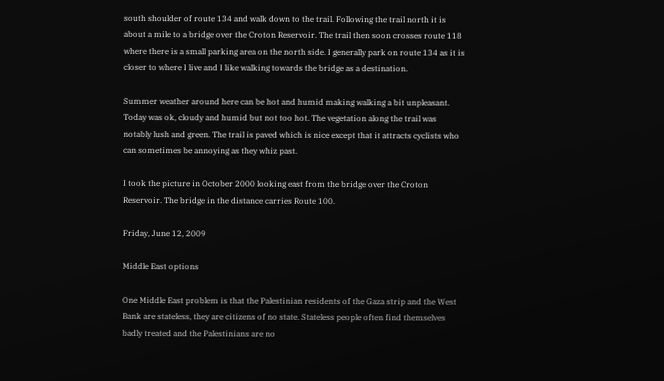south shoulder of route 134 and walk down to the trail. Following the trail north it is about a mile to a bridge over the Croton Reservoir. The trail then soon crosses route 118 where there is a small parking area on the north side. I generally park on route 134 as it is closer to where I live and I like walking towards the bridge as a destination.

Summer weather around here can be hot and humid making walking a bit unpleasant. Today was ok, cloudy and humid but not too hot. The vegetation along the trail was notably lush and green. The trail is paved which is nice except that it attracts cyclists who can sometimes be annoying as they whiz past.

I took the picture in October 2000 looking east from the bridge over the Croton Reservoir. The bridge in the distance carries Route 100.

Friday, June 12, 2009

Middle East options

One Middle East problem is that the Palestinian residents of the Gaza strip and the West Bank are stateless, they are citizens of no state. Stateless people often find themselves badly treated and the Palestinians are no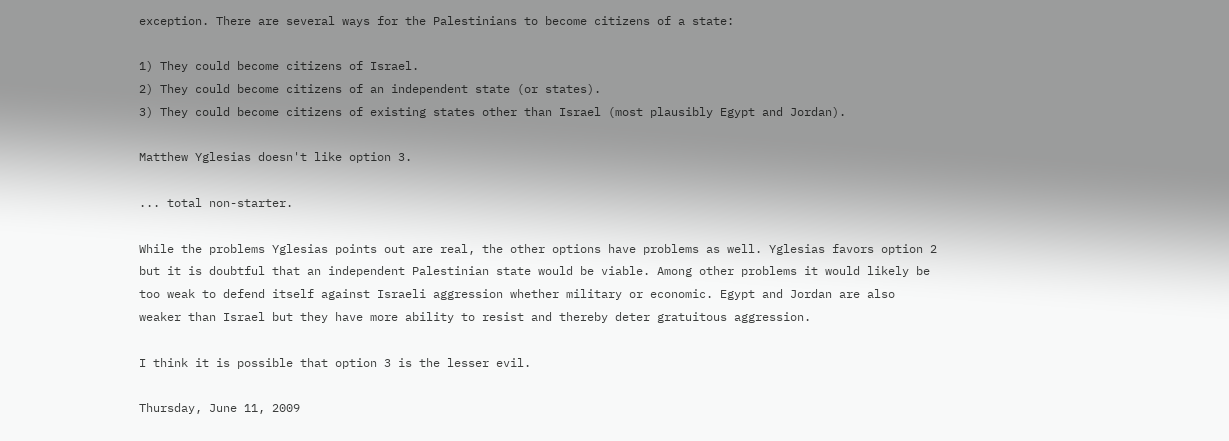exception. There are several ways for the Palestinians to become citizens of a state:

1) They could become citizens of Israel.
2) They could become citizens of an independent state (or states).
3) They could become citizens of existing states other than Israel (most plausibly Egypt and Jordan).

Matthew Yglesias doesn't like option 3.

... total non-starter.

While the problems Yglesias points out are real, the other options have problems as well. Yglesias favors option 2 but it is doubtful that an independent Palestinian state would be viable. Among other problems it would likely be too weak to defend itself against Israeli aggression whether military or economic. Egypt and Jordan are also weaker than Israel but they have more ability to resist and thereby deter gratuitous aggression.

I think it is possible that option 3 is the lesser evil.

Thursday, June 11, 2009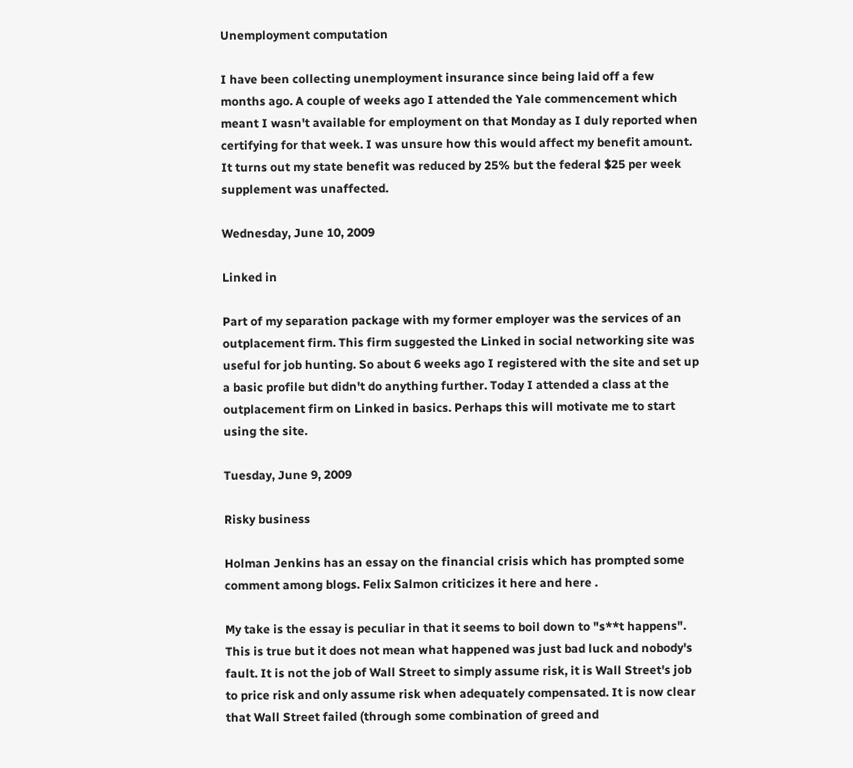Unemployment computation

I have been collecting unemployment insurance since being laid off a few months ago. A couple of weeks ago I attended the Yale commencement which meant I wasn't available for employment on that Monday as I duly reported when certifying for that week. I was unsure how this would affect my benefit amount. It turns out my state benefit was reduced by 25% but the federal $25 per week supplement was unaffected.

Wednesday, June 10, 2009

Linked in

Part of my separation package with my former employer was the services of an outplacement firm. This firm suggested the Linked in social networking site was useful for job hunting. So about 6 weeks ago I registered with the site and set up a basic profile but didn't do anything further. Today I attended a class at the outplacement firm on Linked in basics. Perhaps this will motivate me to start using the site.

Tuesday, June 9, 2009

Risky business

Holman Jenkins has an essay on the financial crisis which has prompted some comment among blogs. Felix Salmon criticizes it here and here .

My take is the essay is peculiar in that it seems to boil down to "s**t happens". This is true but it does not mean what happened was just bad luck and nobody's fault. It is not the job of Wall Street to simply assume risk, it is Wall Street's job to price risk and only assume risk when adequately compensated. It is now clear that Wall Street failed (through some combination of greed and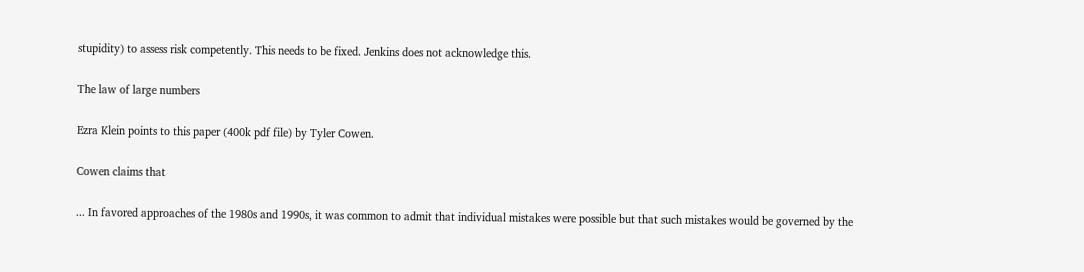stupidity) to assess risk competently. This needs to be fixed. Jenkins does not acknowledge this.

The law of large numbers

Ezra Klein points to this paper (400k pdf file) by Tyler Cowen.

Cowen claims that

... In favored approaches of the 1980s and 1990s, it was common to admit that individual mistakes were possible but that such mistakes would be governed by the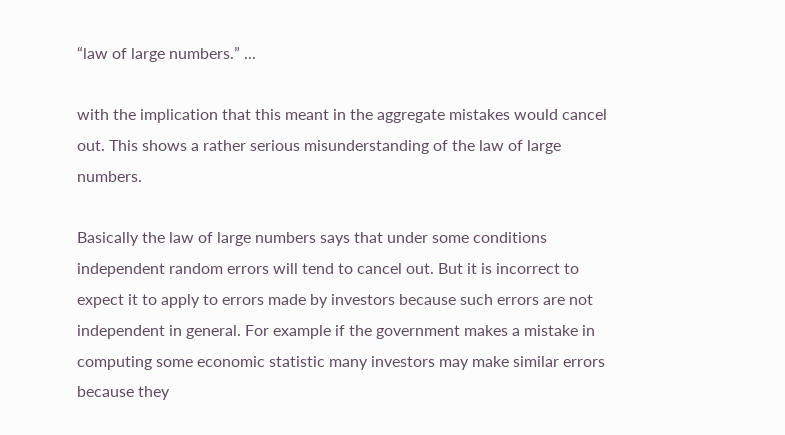“law of large numbers.” ...

with the implication that this meant in the aggregate mistakes would cancel out. This shows a rather serious misunderstanding of the law of large numbers.

Basically the law of large numbers says that under some conditions independent random errors will tend to cancel out. But it is incorrect to expect it to apply to errors made by investors because such errors are not independent in general. For example if the government makes a mistake in computing some economic statistic many investors may make similar errors because they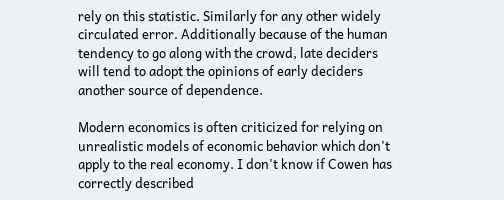rely on this statistic. Similarly for any other widely circulated error. Additionally because of the human tendency to go along with the crowd, late deciders will tend to adopt the opinions of early deciders another source of dependence.

Modern economics is often criticized for relying on unrealistic models of economic behavior which don't apply to the real economy. I don't know if Cowen has correctly described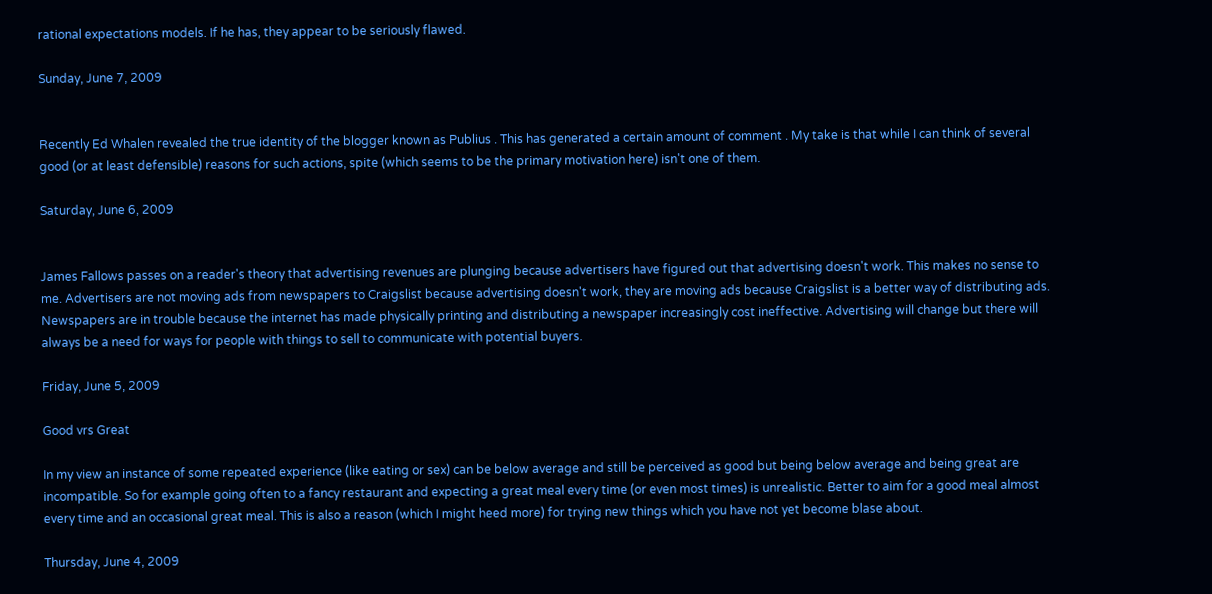rational expectations models. If he has, they appear to be seriously flawed.

Sunday, June 7, 2009


Recently Ed Whalen revealed the true identity of the blogger known as Publius . This has generated a certain amount of comment . My take is that while I can think of several good (or at least defensible) reasons for such actions, spite (which seems to be the primary motivation here) isn't one of them.

Saturday, June 6, 2009


James Fallows passes on a reader's theory that advertising revenues are plunging because advertisers have figured out that advertising doesn't work. This makes no sense to me. Advertisers are not moving ads from newspapers to Craigslist because advertising doesn't work, they are moving ads because Craigslist is a better way of distributing ads. Newspapers are in trouble because the internet has made physically printing and distributing a newspaper increasingly cost ineffective. Advertising will change but there will always be a need for ways for people with things to sell to communicate with potential buyers.

Friday, June 5, 2009

Good vrs Great

In my view an instance of some repeated experience (like eating or sex) can be below average and still be perceived as good but being below average and being great are incompatible. So for example going often to a fancy restaurant and expecting a great meal every time (or even most times) is unrealistic. Better to aim for a good meal almost every time and an occasional great meal. This is also a reason (which I might heed more) for trying new things which you have not yet become blase about.

Thursday, June 4, 2009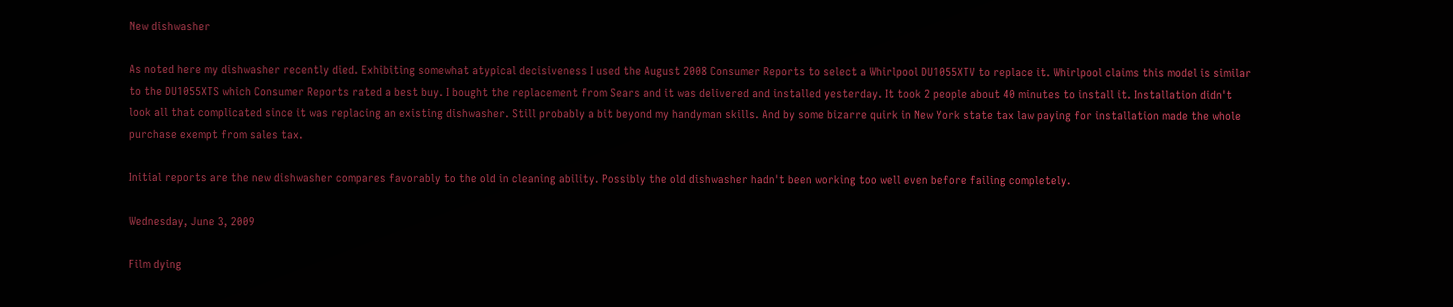New dishwasher

As noted here my dishwasher recently died. Exhibiting somewhat atypical decisiveness I used the August 2008 Consumer Reports to select a Whirlpool DU1055XTV to replace it. Whirlpool claims this model is similar to the DU1055XTS which Consumer Reports rated a best buy. I bought the replacement from Sears and it was delivered and installed yesterday. It took 2 people about 40 minutes to install it. Installation didn't look all that complicated since it was replacing an existing dishwasher. Still probably a bit beyond my handyman skills. And by some bizarre quirk in New York state tax law paying for installation made the whole purchase exempt from sales tax.

Initial reports are the new dishwasher compares favorably to the old in cleaning ability. Possibly the old dishwasher hadn't been working too well even before failing completely.

Wednesday, June 3, 2009

Film dying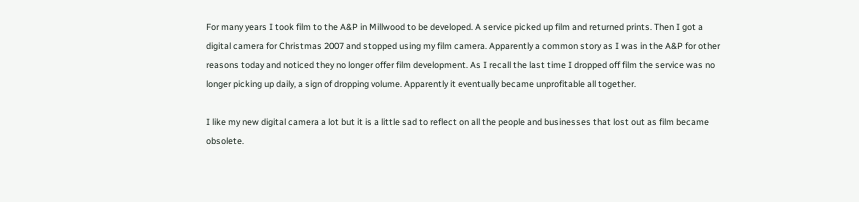For many years I took film to the A&P in Millwood to be developed. A service picked up film and returned prints. Then I got a digital camera for Christmas 2007 and stopped using my film camera. Apparently a common story as I was in the A&P for other reasons today and noticed they no longer offer film development. As I recall the last time I dropped off film the service was no longer picking up daily, a sign of dropping volume. Apparently it eventually became unprofitable all together.

I like my new digital camera a lot but it is a little sad to reflect on all the people and businesses that lost out as film became obsolete.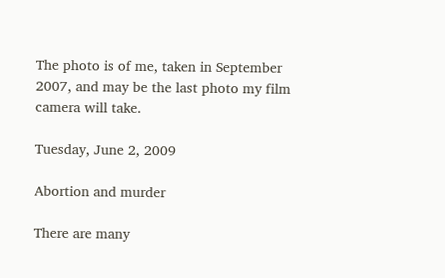The photo is of me, taken in September 2007, and may be the last photo my film camera will take.

Tuesday, June 2, 2009

Abortion and murder

There are many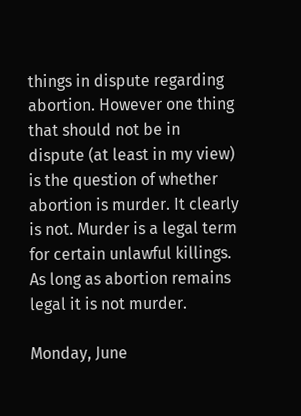things in dispute regarding abortion. However one thing that should not be in dispute (at least in my view) is the question of whether abortion is murder. It clearly is not. Murder is a legal term for certain unlawful killings. As long as abortion remains legal it is not murder.

Monday, June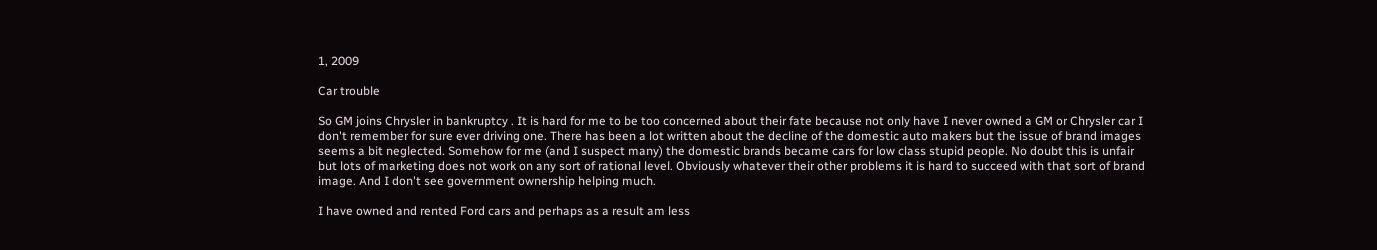1, 2009

Car trouble

So GM joins Chrysler in bankruptcy . It is hard for me to be too concerned about their fate because not only have I never owned a GM or Chrysler car I don't remember for sure ever driving one. There has been a lot written about the decline of the domestic auto makers but the issue of brand images seems a bit neglected. Somehow for me (and I suspect many) the domestic brands became cars for low class stupid people. No doubt this is unfair but lots of marketing does not work on any sort of rational level. Obviously whatever their other problems it is hard to succeed with that sort of brand image. And I don't see government ownership helping much.

I have owned and rented Ford cars and perhaps as a result am less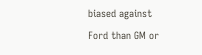biased against Ford than GM or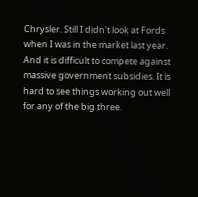Chrysler. Still I didn't look at Fords when I was in the market last year. And it is difficult to compete against massive government subsidies. It is hard to see things working out well for any of the big three.